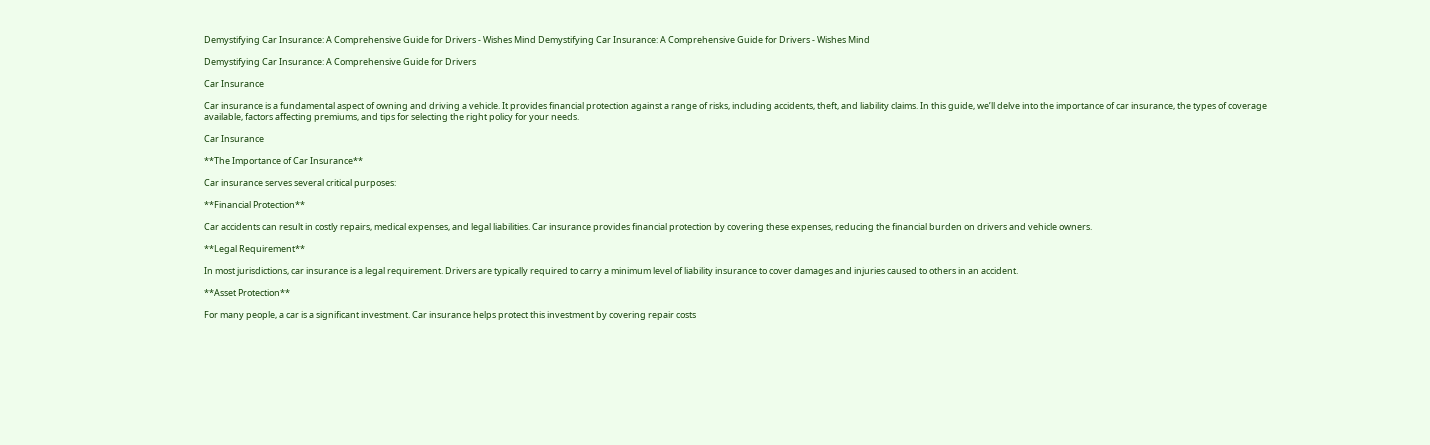Demystifying Car Insurance: A Comprehensive Guide for Drivers - Wishes Mind Demystifying Car Insurance: A Comprehensive Guide for Drivers - Wishes Mind

Demystifying Car Insurance: A Comprehensive Guide for Drivers

Car Insurance

Car insurance is a fundamental aspect of owning and driving a vehicle. It provides financial protection against a range of risks, including accidents, theft, and liability claims. In this guide, we’ll delve into the importance of car insurance, the types of coverage available, factors affecting premiums, and tips for selecting the right policy for your needs.

Car Insurance

**The Importance of Car Insurance**

Car insurance serves several critical purposes:

**Financial Protection**

Car accidents can result in costly repairs, medical expenses, and legal liabilities. Car insurance provides financial protection by covering these expenses, reducing the financial burden on drivers and vehicle owners.

**Legal Requirement**

In most jurisdictions, car insurance is a legal requirement. Drivers are typically required to carry a minimum level of liability insurance to cover damages and injuries caused to others in an accident.

**Asset Protection**

For many people, a car is a significant investment. Car insurance helps protect this investment by covering repair costs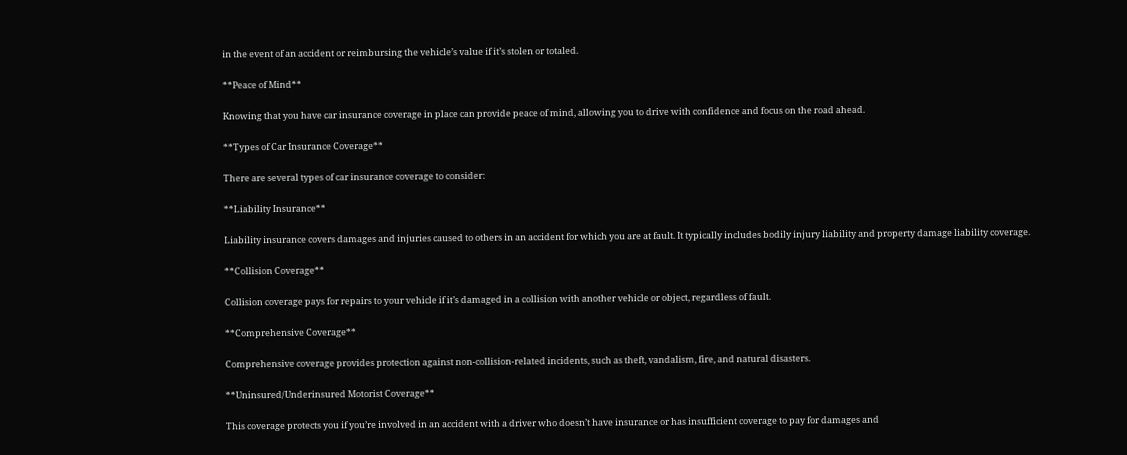in the event of an accident or reimbursing the vehicle’s value if it’s stolen or totaled.

**Peace of Mind**

Knowing that you have car insurance coverage in place can provide peace of mind, allowing you to drive with confidence and focus on the road ahead.

**Types of Car Insurance Coverage**

There are several types of car insurance coverage to consider:

**Liability Insurance**

Liability insurance covers damages and injuries caused to others in an accident for which you are at fault. It typically includes bodily injury liability and property damage liability coverage.

**Collision Coverage**

Collision coverage pays for repairs to your vehicle if it’s damaged in a collision with another vehicle or object, regardless of fault.

**Comprehensive Coverage**

Comprehensive coverage provides protection against non-collision-related incidents, such as theft, vandalism, fire, and natural disasters.

**Uninsured/Underinsured Motorist Coverage**

This coverage protects you if you’re involved in an accident with a driver who doesn’t have insurance or has insufficient coverage to pay for damages and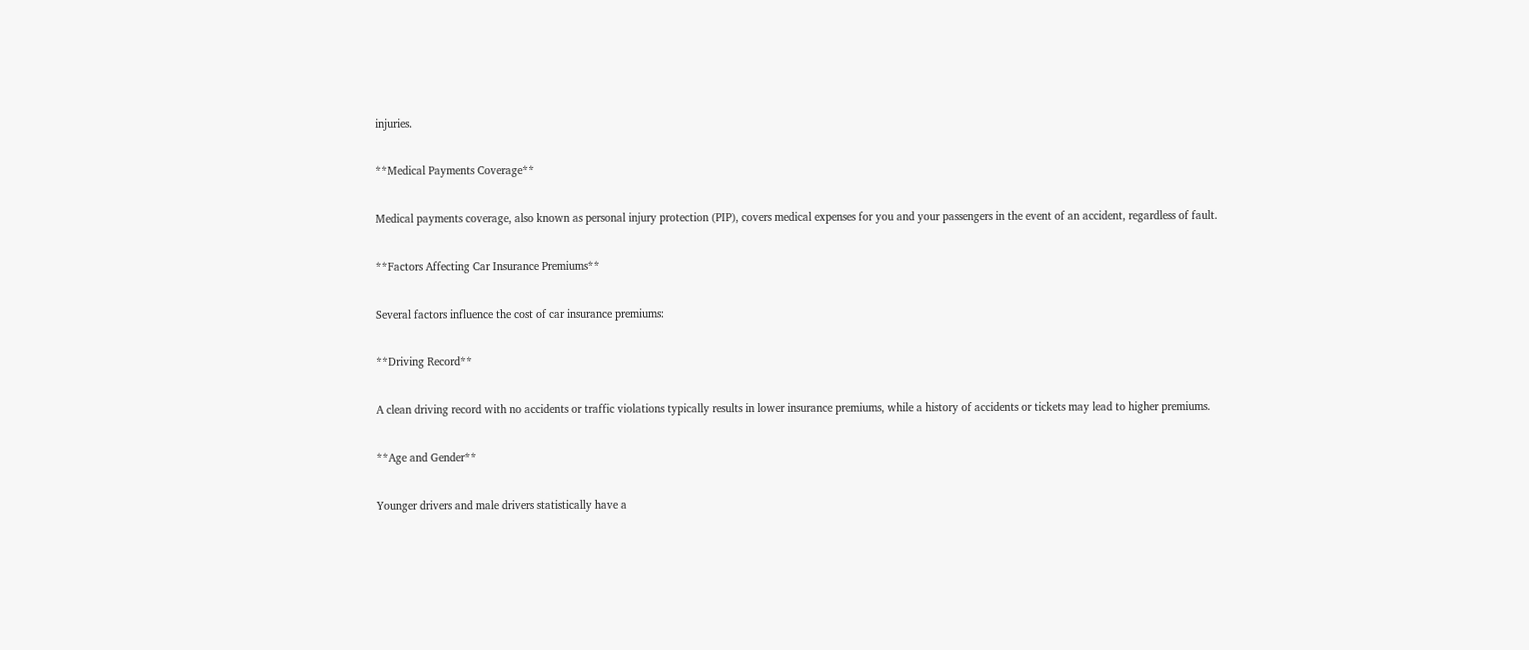injuries.

**Medical Payments Coverage**

Medical payments coverage, also known as personal injury protection (PIP), covers medical expenses for you and your passengers in the event of an accident, regardless of fault.

**Factors Affecting Car Insurance Premiums**

Several factors influence the cost of car insurance premiums:

**Driving Record**

A clean driving record with no accidents or traffic violations typically results in lower insurance premiums, while a history of accidents or tickets may lead to higher premiums.

**Age and Gender**

Younger drivers and male drivers statistically have a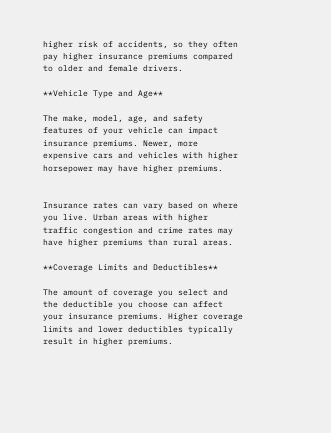higher risk of accidents, so they often pay higher insurance premiums compared to older and female drivers.

**Vehicle Type and Age**

The make, model, age, and safety features of your vehicle can impact insurance premiums. Newer, more expensive cars and vehicles with higher horsepower may have higher premiums.


Insurance rates can vary based on where you live. Urban areas with higher traffic congestion and crime rates may have higher premiums than rural areas.

**Coverage Limits and Deductibles**

The amount of coverage you select and the deductible you choose can affect your insurance premiums. Higher coverage limits and lower deductibles typically result in higher premiums.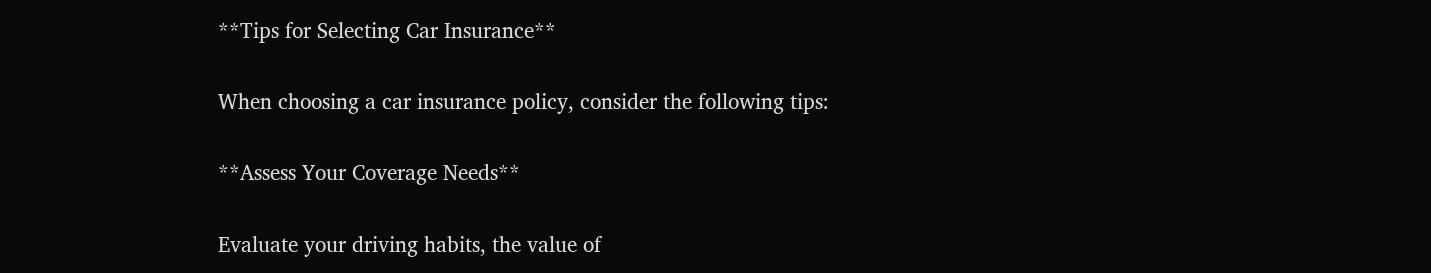**Tips for Selecting Car Insurance**

When choosing a car insurance policy, consider the following tips:

**Assess Your Coverage Needs**

Evaluate your driving habits, the value of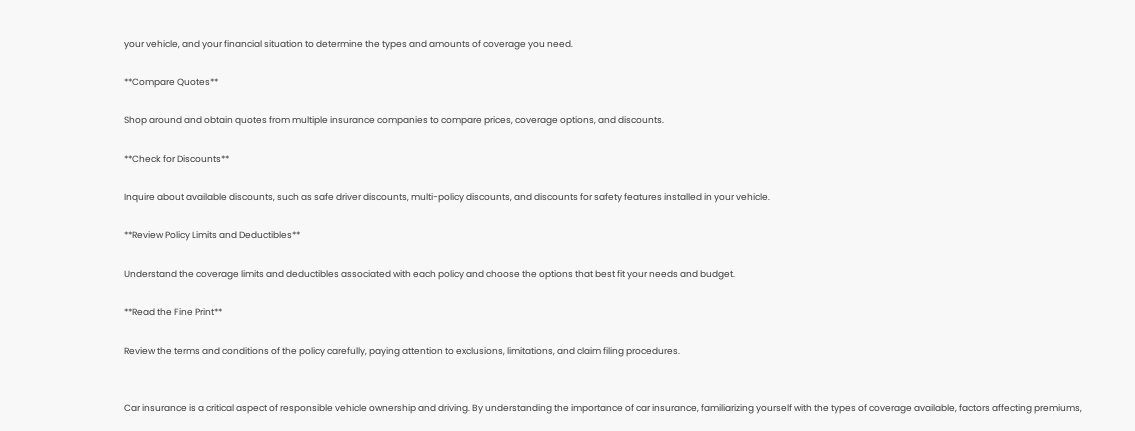your vehicle, and your financial situation to determine the types and amounts of coverage you need.

**Compare Quotes**

Shop around and obtain quotes from multiple insurance companies to compare prices, coverage options, and discounts.

**Check for Discounts**

Inquire about available discounts, such as safe driver discounts, multi-policy discounts, and discounts for safety features installed in your vehicle.

**Review Policy Limits and Deductibles**

Understand the coverage limits and deductibles associated with each policy and choose the options that best fit your needs and budget.

**Read the Fine Print**

Review the terms and conditions of the policy carefully, paying attention to exclusions, limitations, and claim filing procedures.


Car insurance is a critical aspect of responsible vehicle ownership and driving. By understanding the importance of car insurance, familiarizing yourself with the types of coverage available, factors affecting premiums,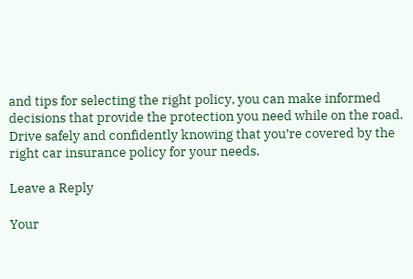and tips for selecting the right policy, you can make informed decisions that provide the protection you need while on the road. Drive safely and confidently knowing that you’re covered by the right car insurance policy for your needs.

Leave a Reply

Your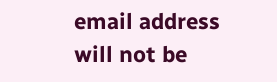email address will not be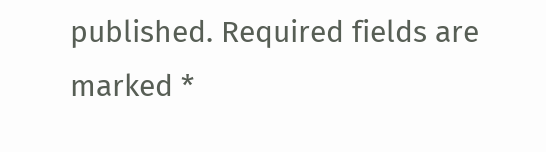published. Required fields are marked *